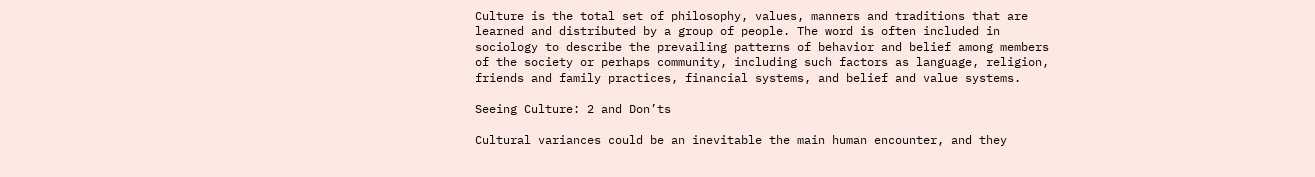Culture is the total set of philosophy, values, manners and traditions that are learned and distributed by a group of people. The word is often included in sociology to describe the prevailing patterns of behavior and belief among members of the society or perhaps community, including such factors as language, religion, friends and family practices, financial systems, and belief and value systems.

Seeing Culture: 2 and Don’ts

Cultural variances could be an inevitable the main human encounter, and they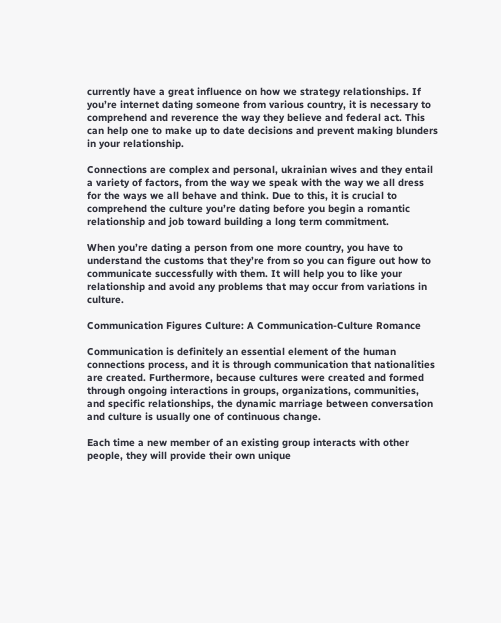currently have a great influence on how we strategy relationships. If you’re internet dating someone from various country, it is necessary to comprehend and reverence the way they believe and federal act. This can help one to make up to date decisions and prevent making blunders in your relationship.

Connections are complex and personal, ukrainian wives and they entail a variety of factors, from the way we speak with the way we all dress for the ways we all behave and think. Due to this, it is crucial to comprehend the culture you’re dating before you begin a romantic relationship and job toward building a long term commitment.

When you’re dating a person from one more country, you have to understand the customs that they’re from so you can figure out how to communicate successfully with them. It will help you to like your relationship and avoid any problems that may occur from variations in culture.

Communication Figures Culture: A Communication-Culture Romance

Communication is definitely an essential element of the human connections process, and it is through communication that nationalities are created. Furthermore, because cultures were created and formed through ongoing interactions in groups, organizations, communities, and specific relationships, the dynamic marriage between conversation and culture is usually one of continuous change.

Each time a new member of an existing group interacts with other people, they will provide their own unique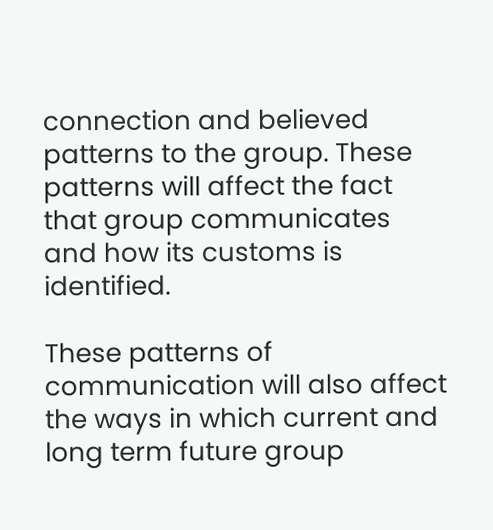connection and believed patterns to the group. These patterns will affect the fact that group communicates and how its customs is identified.

These patterns of communication will also affect the ways in which current and long term future group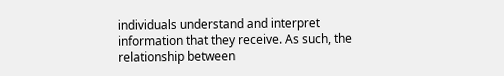individuals understand and interpret information that they receive. As such, the relationship between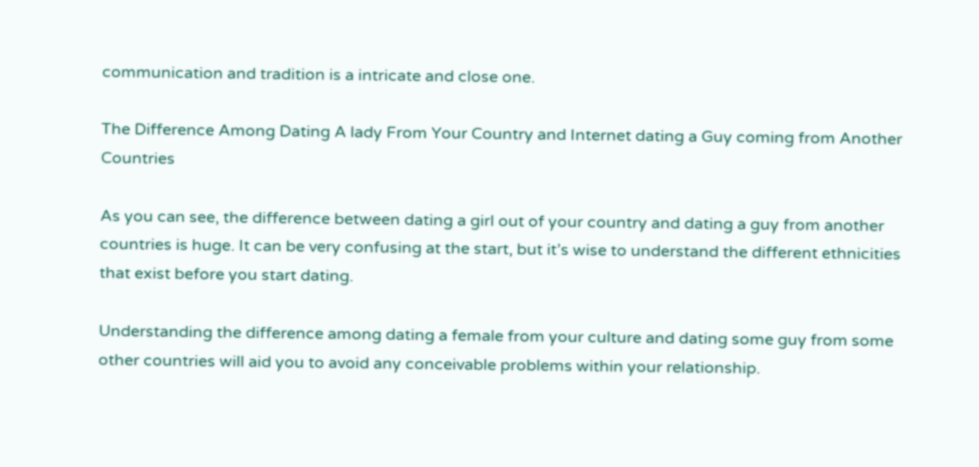communication and tradition is a intricate and close one.

The Difference Among Dating A lady From Your Country and Internet dating a Guy coming from Another Countries

As you can see, the difference between dating a girl out of your country and dating a guy from another countries is huge. It can be very confusing at the start, but it’s wise to understand the different ethnicities that exist before you start dating.

Understanding the difference among dating a female from your culture and dating some guy from some other countries will aid you to avoid any conceivable problems within your relationship.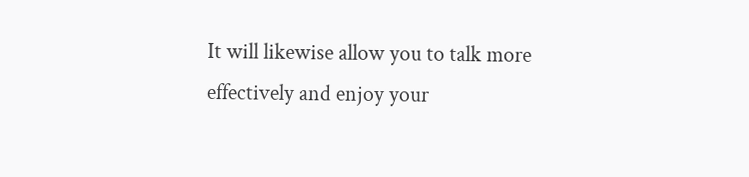It will likewise allow you to talk more effectively and enjoy your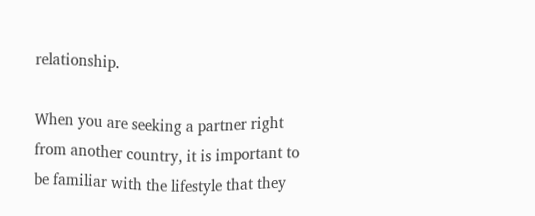relationship.

When you are seeking a partner right from another country, it is important to be familiar with the lifestyle that they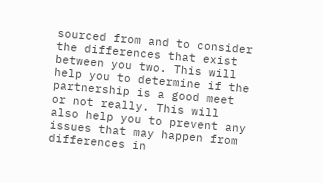sourced from and to consider the differences that exist between you two. This will help you to determine if the partnership is a good meet or not really. This will also help you to prevent any issues that may happen from differences in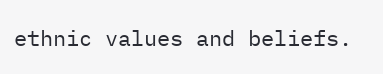ethnic values and beliefs.